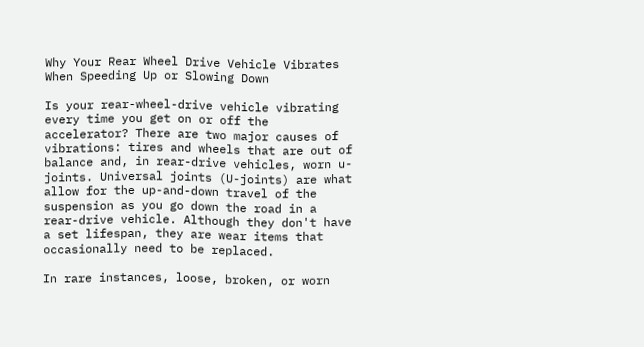Why Your Rear Wheel Drive Vehicle Vibrates When Speeding Up or Slowing Down

Is your rear-wheel-drive vehicle vibrating every time you get on or off the accelerator? There are two major causes of vibrations: tires and wheels that are out of balance and, in rear-drive vehicles, worn u-joints. Universal joints (U-joints) are what allow for the up-and-down travel of the suspension as you go down the road in a rear-drive vehicle. Although they don't have a set lifespan, they are wear items that occasionally need to be replaced.

In rare instances, loose, broken, or worn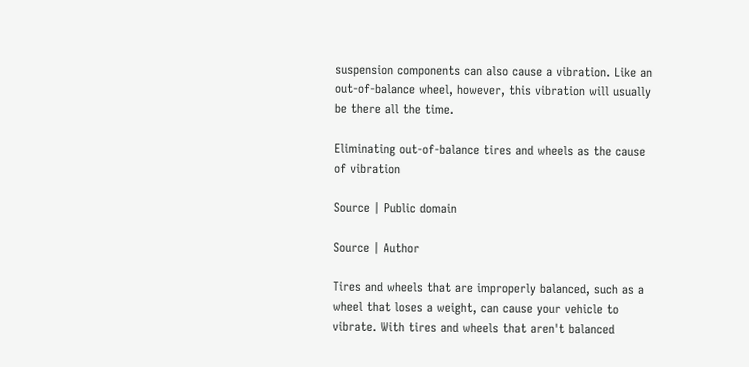suspension components can also cause a vibration. Like an out-of-balance wheel, however, this vibration will usually be there all the time.

Eliminating out-of-balance tires and wheels as the cause of vibration

Source | Public domain

Source | Author

Tires and wheels that are improperly balanced, such as a wheel that loses a weight, can cause your vehicle to vibrate. With tires and wheels that aren't balanced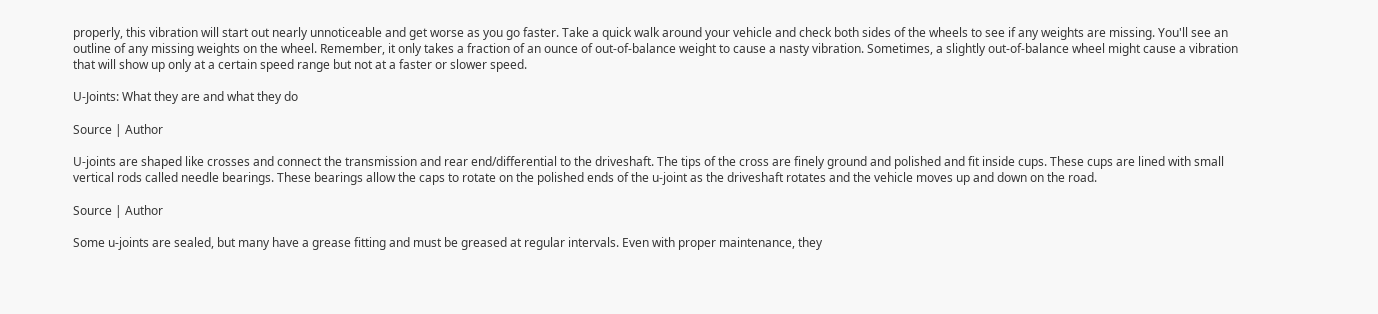properly, this vibration will start out nearly unnoticeable and get worse as you go faster. Take a quick walk around your vehicle and check both sides of the wheels to see if any weights are missing. You'll see an outline of any missing weights on the wheel. Remember, it only takes a fraction of an ounce of out-of-balance weight to cause a nasty vibration. Sometimes, a slightly out-of-balance wheel might cause a vibration that will show up only at a certain speed range but not at a faster or slower speed.

U-Joints: What they are and what they do

Source | Author

U-joints are shaped like crosses and connect the transmission and rear end/differential to the driveshaft. The tips of the cross are finely ground and polished and fit inside cups. These cups are lined with small vertical rods called needle bearings. These bearings allow the caps to rotate on the polished ends of the u-joint as the driveshaft rotates and the vehicle moves up and down on the road.

Source | Author

Some u-joints are sealed, but many have a grease fitting and must be greased at regular intervals. Even with proper maintenance, they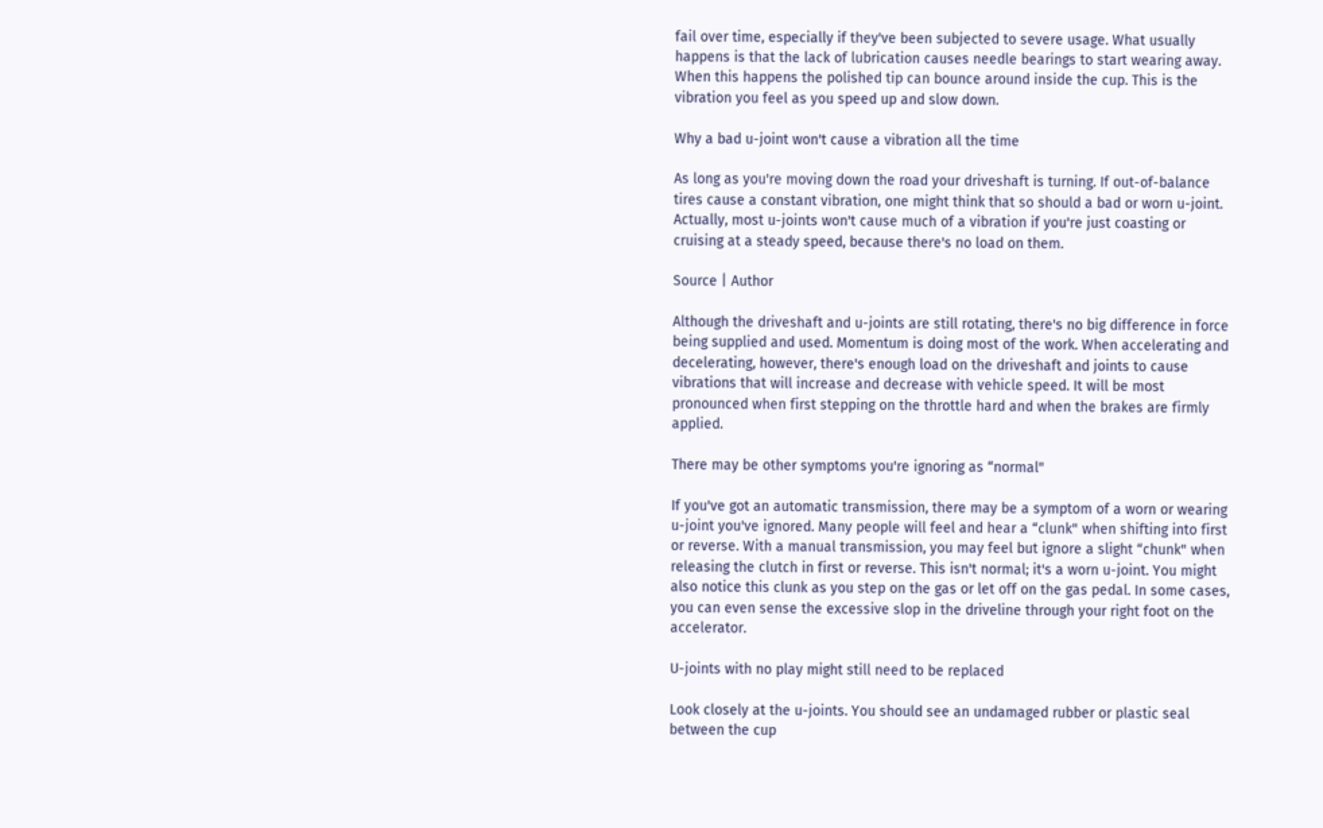fail over time, especially if they've been subjected to severe usage. What usually happens is that the lack of lubrication causes needle bearings to start wearing away. When this happens the polished tip can bounce around inside the cup. This is the vibration you feel as you speed up and slow down.

Why a bad u-joint won't cause a vibration all the time

As long as you're moving down the road your driveshaft is turning. If out-of-balance tires cause a constant vibration, one might think that so should a bad or worn u-joint. Actually, most u-joints won't cause much of a vibration if you're just coasting or cruising at a steady speed, because there's no load on them.

Source | Author

Although the driveshaft and u-joints are still rotating, there's no big difference in force being supplied and used. Momentum is doing most of the work. When accelerating and decelerating, however, there's enough load on the driveshaft and joints to cause vibrations that will increase and decrease with vehicle speed. It will be most pronounced when first stepping on the throttle hard and when the brakes are firmly applied.

There may be other symptoms you're ignoring as “normal"

If you've got an automatic transmission, there may be a symptom of a worn or wearing u-joint you've ignored. Many people will feel and hear a “clunk" when shifting into first or reverse. With a manual transmission, you may feel but ignore a slight “chunk" when releasing the clutch in first or reverse. This isn't normal; it's a worn u-joint. You might also notice this clunk as you step on the gas or let off on the gas pedal. In some cases, you can even sense the excessive slop in the driveline through your right foot on the accelerator.

U-joints with no play might still need to be replaced

Look closely at the u-joints. You should see an undamaged rubber or plastic seal between the cup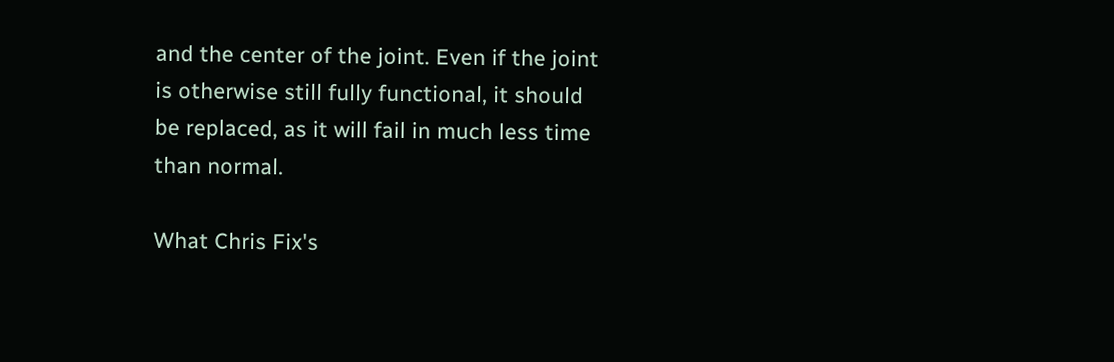and the center of the joint. Even if the joint is otherwise still fully functional, it should be replaced, as it will fail in much less time than normal.

What Chris Fix's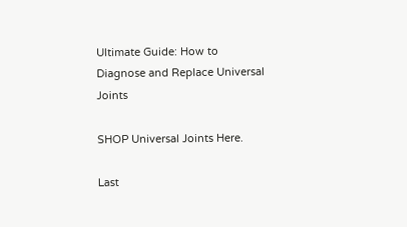Ultimate Guide: How to Diagnose and Replace Universal Joints

SHOP Universal Joints Here.

Last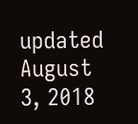updated August 3, 2018